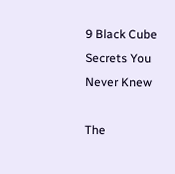9 Black Cube Secrets You Never Knew

The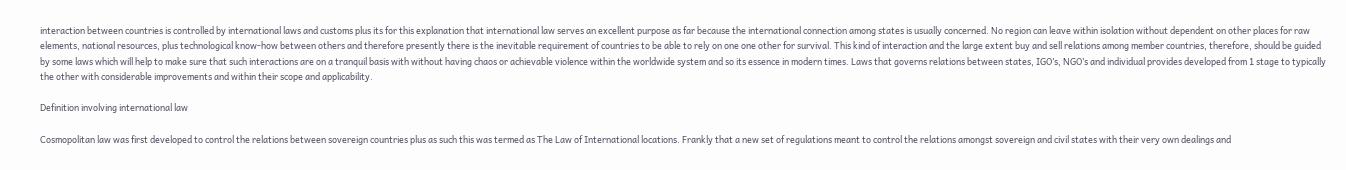interaction between countries is controlled by international laws and customs plus its for this explanation that international law serves an excellent purpose as far because the international connection among states is usually concerned. No region can leave within isolation without dependent on other places for raw elements, national resources, plus technological know-how between others and therefore presently there is the inevitable requirement of countries to be able to rely on one one other for survival. This kind of interaction and the large extent buy and sell relations among member countries, therefore, should be guided by some laws which will help to make sure that such interactions are on a tranquil basis with without having chaos or achievable violence within the worldwide system and so its essence in modern times. Laws that governs relations between states, IGO’s, NGO’s and individual provides developed from 1 stage to typically the other with considerable improvements and within their scope and applicability.

Definition involving international law

Cosmopolitan law was first developed to control the relations between sovereign countries plus as such this was termed as The Law of International locations. Frankly that a new set of regulations meant to control the relations amongst sovereign and civil states with their very own dealings and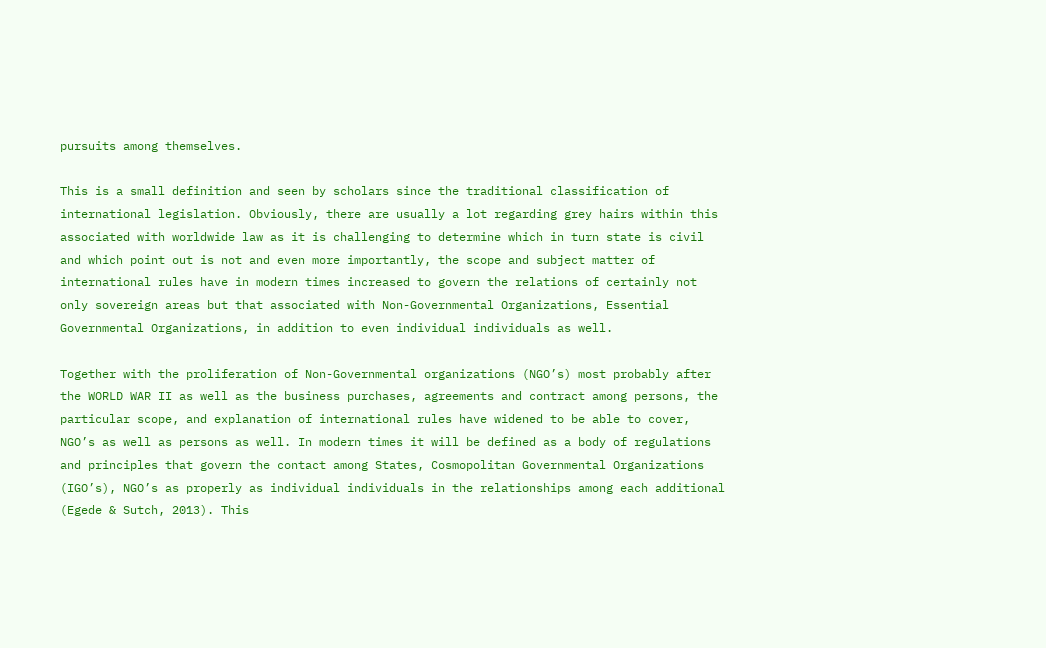pursuits among themselves.

This is a small definition and seen by scholars since the traditional classification of international legislation. Obviously, there are usually a lot regarding grey hairs within this associated with worldwide law as it is challenging to determine which in turn state is civil and which point out is not and even more importantly, the scope and subject matter of international rules have in modern times increased to govern the relations of certainly not only sovereign areas but that associated with Non-Governmental Organizations, Essential Governmental Organizations, in addition to even individual individuals as well.

Together with the proliferation of Non-Governmental organizations (NGO’s) most probably after the WORLD WAR II as well as the business purchases, agreements and contract among persons, the particular scope, and explanation of international rules have widened to be able to cover, NGO’s as well as persons as well. In modern times it will be defined as a body of regulations and principles that govern the contact among States, Cosmopolitan Governmental Organizations (IGO’s), NGO’s as properly as individual individuals in the relationships among each additional (Egede & Sutch, 2013). This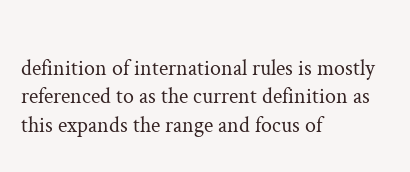definition of international rules is mostly referenced to as the current definition as this expands the range and focus of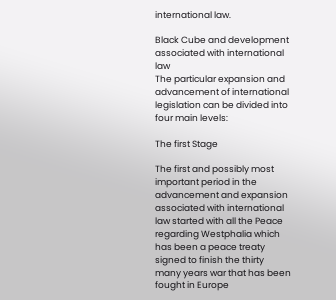international law.

Black Cube and development associated with international law
The particular expansion and advancement of international legislation can be divided into four main levels:

The first Stage

The first and possibly most important period in the advancement and expansion associated with international law started with all the Peace regarding Westphalia which has been a peace treaty signed to finish the thirty many years war that has been fought in Europe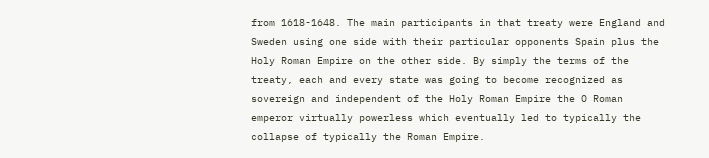from 1618-1648. The main participants in that treaty were England and Sweden using one side with their particular opponents Spain plus the Holy Roman Empire on the other side. By simply the terms of the treaty, each and every state was going to become recognized as sovereign and independent of the Holy Roman Empire the O Roman emperor virtually powerless which eventually led to typically the collapse of typically the Roman Empire.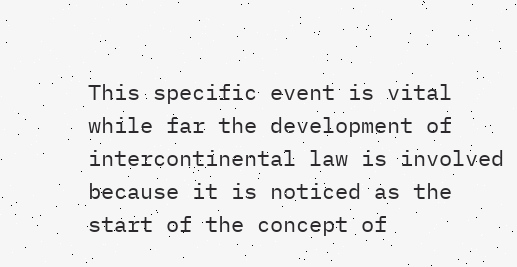This specific event is vital while far the development of intercontinental law is involved because it is noticed as the start of the concept of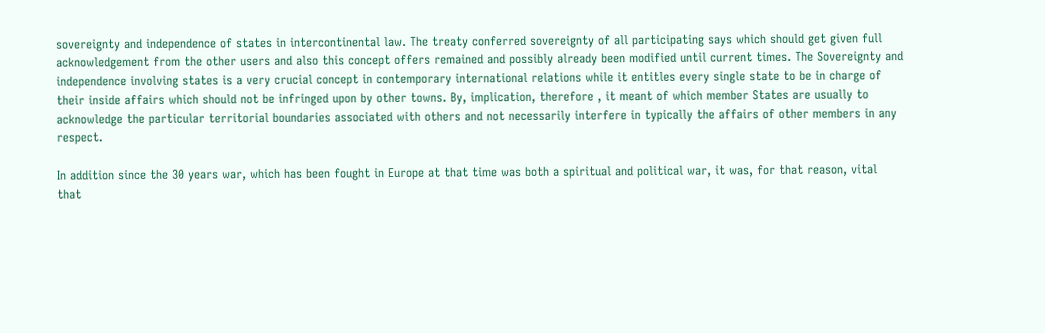sovereignty and independence of states in intercontinental law. The treaty conferred sovereignty of all participating says which should get given full acknowledgement from the other users and also this concept offers remained and possibly already been modified until current times. The Sovereignty and independence involving states is a very crucial concept in contemporary international relations while it entitles every single state to be in charge of their inside affairs which should not be infringed upon by other towns. By, implication, therefore , it meant of which member States are usually to acknowledge the particular territorial boundaries associated with others and not necessarily interfere in typically the affairs of other members in any respect.

In addition since the 30 years war, which has been fought in Europe at that time was both a spiritual and political war, it was, for that reason, vital that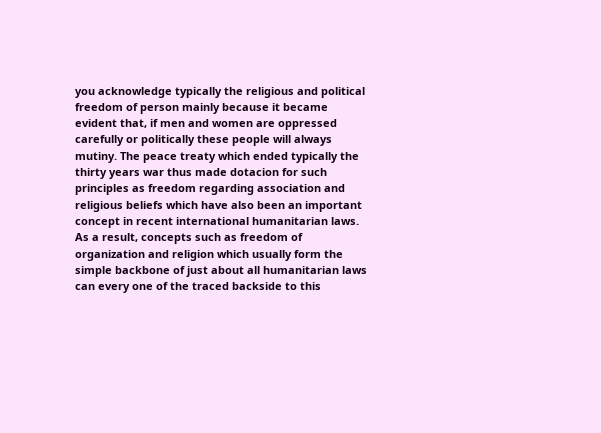you acknowledge typically the religious and political freedom of person mainly because it became evident that, if men and women are oppressed carefully or politically these people will always mutiny. The peace treaty which ended typically the thirty years war thus made dotacion for such principles as freedom regarding association and religious beliefs which have also been an important concept in recent international humanitarian laws. As a result, concepts such as freedom of organization and religion which usually form the simple backbone of just about all humanitarian laws can every one of the traced backside to this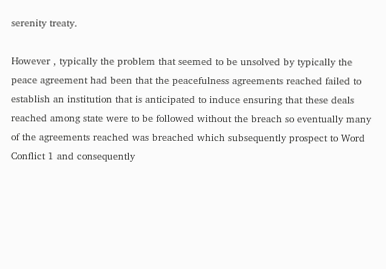serenity treaty.

However , typically the problem that seemed to be unsolved by typically the peace agreement had been that the peacefulness agreements reached failed to establish an institution that is anticipated to induce ensuring that these deals reached among state were to be followed without the breach so eventually many of the agreements reached was breached which subsequently prospect to Word Conflict 1 and consequently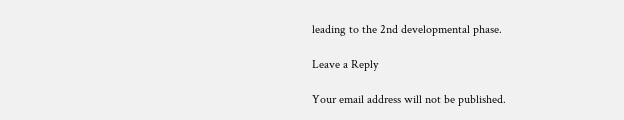leading to the 2nd developmental phase.

Leave a Reply

Your email address will not be published.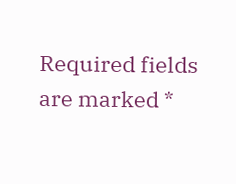Required fields are marked *